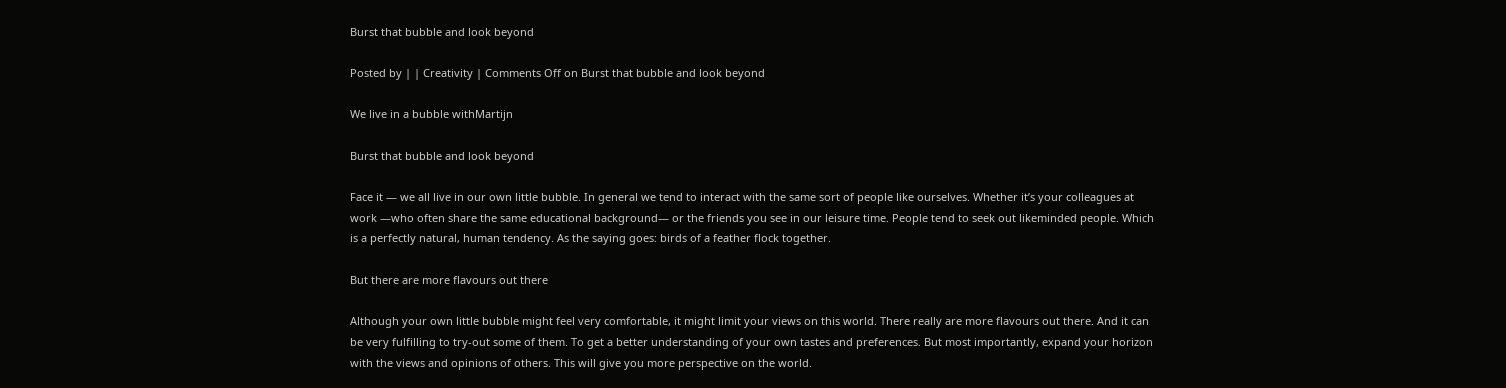Burst that bubble and look beyond

Posted by | | Creativity | Comments Off on Burst that bubble and look beyond

We live in a bubble withMartijn

Burst that bubble and look beyond

Face it — we all live in our own little bubble. In general we tend to interact with the same sort of people like ourselves. Whether it’s your colleagues at work —who often share the same educational background— or the friends you see in our leisure time. People tend to seek out likeminded people. Which is a perfectly natural, human tendency. As the saying goes: birds of a feather flock together.

But there are more flavours out there

Although your own little bubble might feel very comfortable, it might limit your views on this world. There really are more flavours out there. And it can be very fulfilling to try-out some of them. To get a better understanding of your own tastes and preferences. But most importantly, expand your horizon with the views and opinions of others. This will give you more perspective on the world.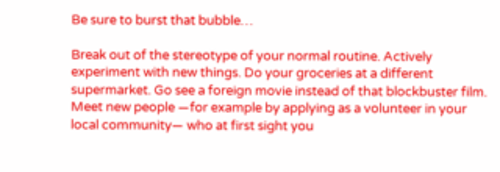Be sure to burst that bubble…

Break out of the stereotype of your normal routine. Actively experiment with new things. Do your groceries at a different supermarket. Go see a foreign movie instead of that blockbuster film. Meet new people —for example by applying as a volunteer in your local community— who at first sight you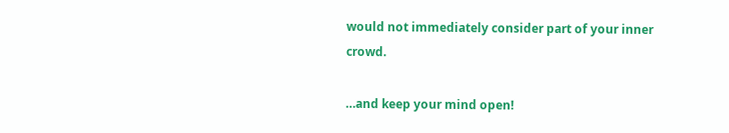would not immediately consider part of your inner crowd.

…and keep your mind open!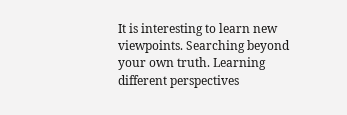It is interesting to learn new viewpoints. Searching beyond your own truth. Learning different perspectives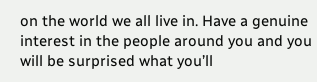on the world we all live in. Have a genuine interest in the people around you and you will be surprised what you’ll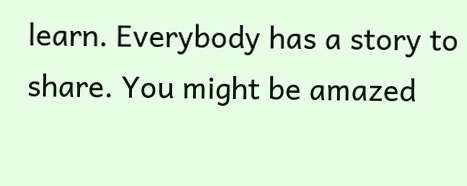learn. Everybody has a story to share. You might be amazed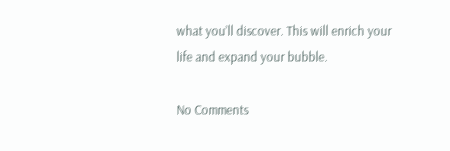what you’ll discover. This will enrich your life and expand your bubble.

No Comments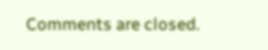Comments are closed.